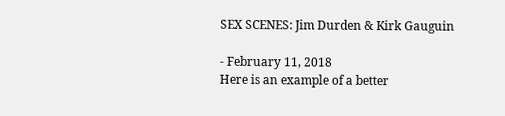SEX SCENES: Jim Durden & Kirk Gauguin

- February 11, 2018
Here is an example of a better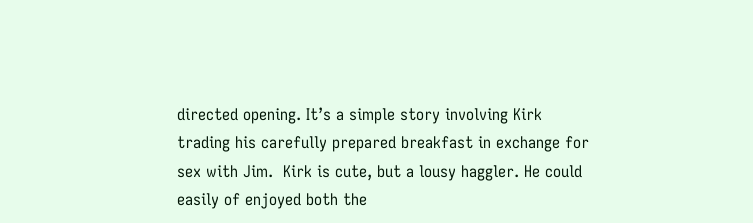directed opening. It’s a simple story involving Kirk trading his carefully prepared breakfast in exchange for sex with Jim.  Kirk is cute, but a lousy haggler. He could easily of enjoyed both the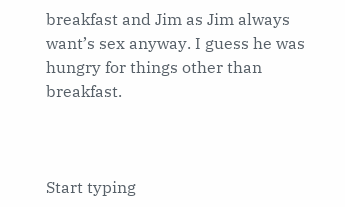breakfast and Jim as Jim always want’s sex anyway. I guess he was hungry for things other than breakfast.



Start typing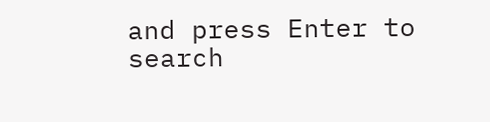and press Enter to search